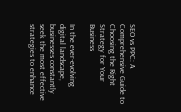SEO vs PPC: A Comprehensive Guide to Choosing the Right Strategy for Your Business

In the ever-evolving digital landscape, businesses constantly seek the most effective strategies to enhance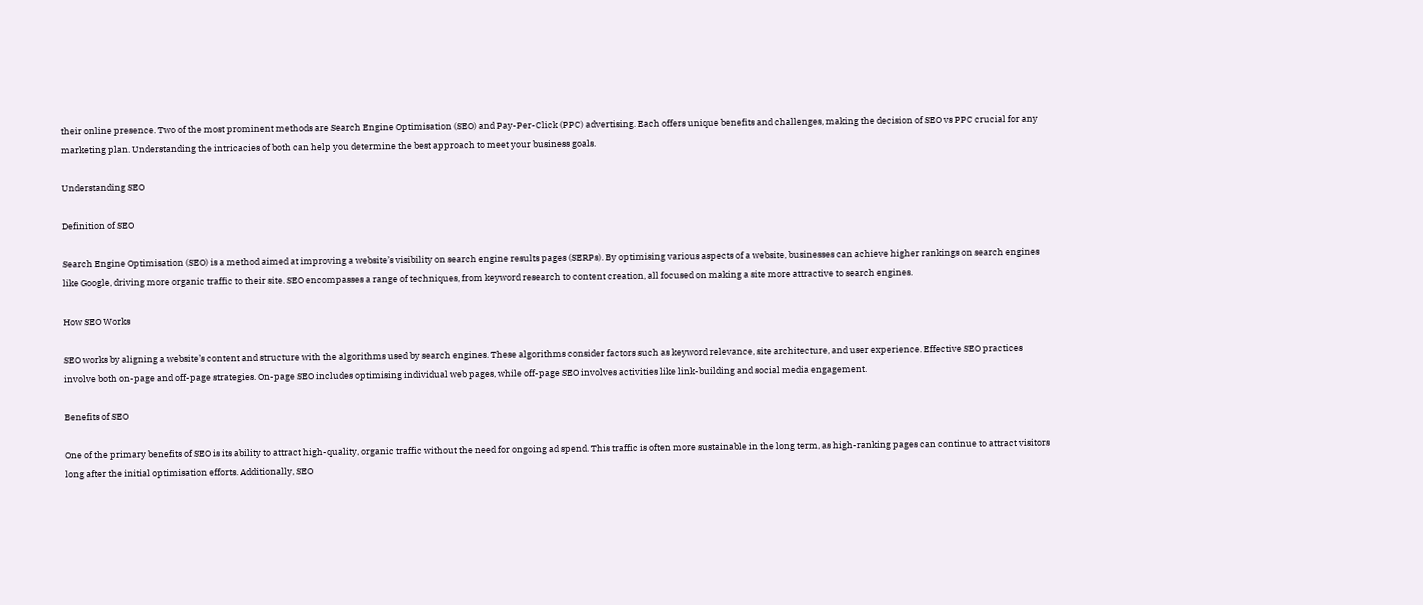their online presence. Two of the most prominent methods are Search Engine Optimisation (SEO) and Pay-Per-Click (PPC) advertising. Each offers unique benefits and challenges, making the decision of SEO vs PPC crucial for any marketing plan. Understanding the intricacies of both can help you determine the best approach to meet your business goals.

Understanding SEO

Definition of SEO

Search Engine Optimisation (SEO) is a method aimed at improving a website’s visibility on search engine results pages (SERPs). By optimising various aspects of a website, businesses can achieve higher rankings on search engines like Google, driving more organic traffic to their site. SEO encompasses a range of techniques, from keyword research to content creation, all focused on making a site more attractive to search engines.

How SEO Works

SEO works by aligning a website’s content and structure with the algorithms used by search engines. These algorithms consider factors such as keyword relevance, site architecture, and user experience. Effective SEO practices involve both on-page and off-page strategies. On-page SEO includes optimising individual web pages, while off-page SEO involves activities like link-building and social media engagement.

Benefits of SEO

One of the primary benefits of SEO is its ability to attract high-quality, organic traffic without the need for ongoing ad spend. This traffic is often more sustainable in the long term, as high-ranking pages can continue to attract visitors long after the initial optimisation efforts. Additionally, SEO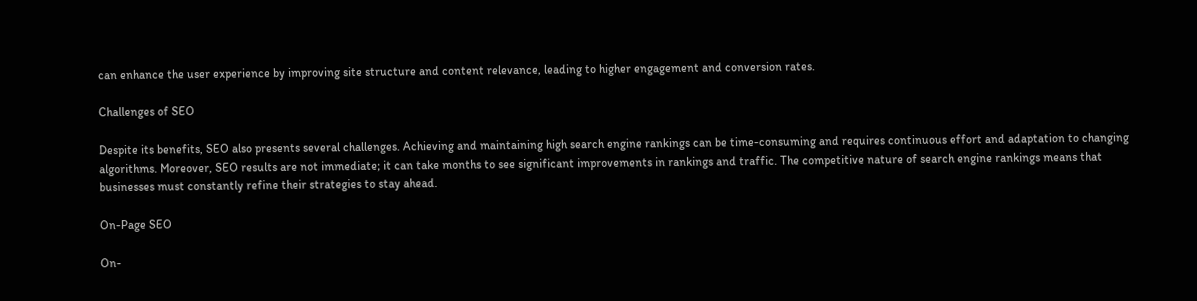can enhance the user experience by improving site structure and content relevance, leading to higher engagement and conversion rates.

Challenges of SEO

Despite its benefits, SEO also presents several challenges. Achieving and maintaining high search engine rankings can be time-consuming and requires continuous effort and adaptation to changing algorithms. Moreover, SEO results are not immediate; it can take months to see significant improvements in rankings and traffic. The competitive nature of search engine rankings means that businesses must constantly refine their strategies to stay ahead.

On-Page SEO

On-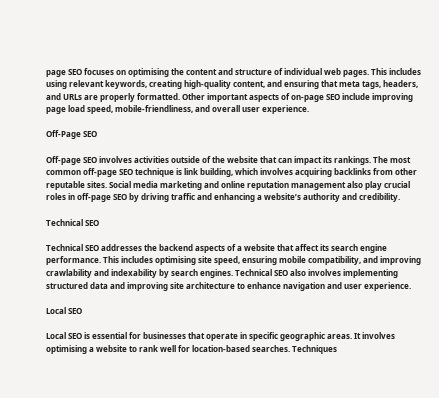page SEO focuses on optimising the content and structure of individual web pages. This includes using relevant keywords, creating high-quality content, and ensuring that meta tags, headers, and URLs are properly formatted. Other important aspects of on-page SEO include improving page load speed, mobile-friendliness, and overall user experience.

Off-Page SEO

Off-page SEO involves activities outside of the website that can impact its rankings. The most common off-page SEO technique is link building, which involves acquiring backlinks from other reputable sites. Social media marketing and online reputation management also play crucial roles in off-page SEO by driving traffic and enhancing a website’s authority and credibility.

Technical SEO

Technical SEO addresses the backend aspects of a website that affect its search engine performance. This includes optimising site speed, ensuring mobile compatibility, and improving crawlability and indexability by search engines. Technical SEO also involves implementing structured data and improving site architecture to enhance navigation and user experience.

Local SEO

Local SEO is essential for businesses that operate in specific geographic areas. It involves optimising a website to rank well for location-based searches. Techniques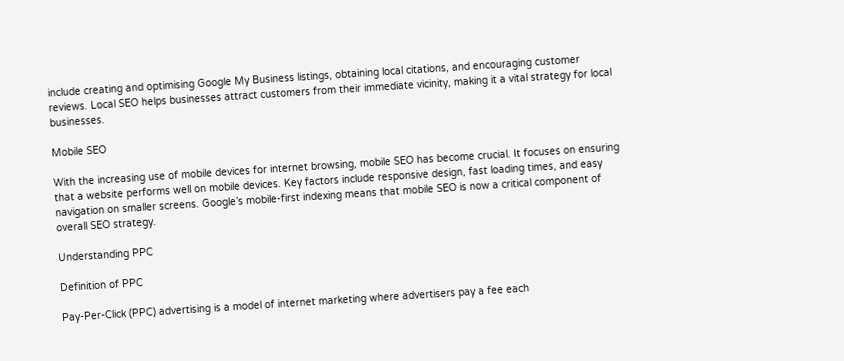include creating and optimising Google My Business listings, obtaining local citations, and encouraging customer reviews. Local SEO helps businesses attract customers from their immediate vicinity, making it a vital strategy for local businesses.

Mobile SEO

With the increasing use of mobile devices for internet browsing, mobile SEO has become crucial. It focuses on ensuring that a website performs well on mobile devices. Key factors include responsive design, fast loading times, and easy navigation on smaller screens. Google’s mobile-first indexing means that mobile SEO is now a critical component of overall SEO strategy.

Understanding PPC

Definition of PPC

Pay-Per-Click (PPC) advertising is a model of internet marketing where advertisers pay a fee each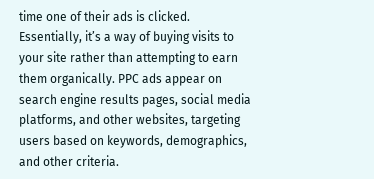time one of their ads is clicked. Essentially, it’s a way of buying visits to your site rather than attempting to earn them organically. PPC ads appear on search engine results pages, social media platforms, and other websites, targeting users based on keywords, demographics, and other criteria.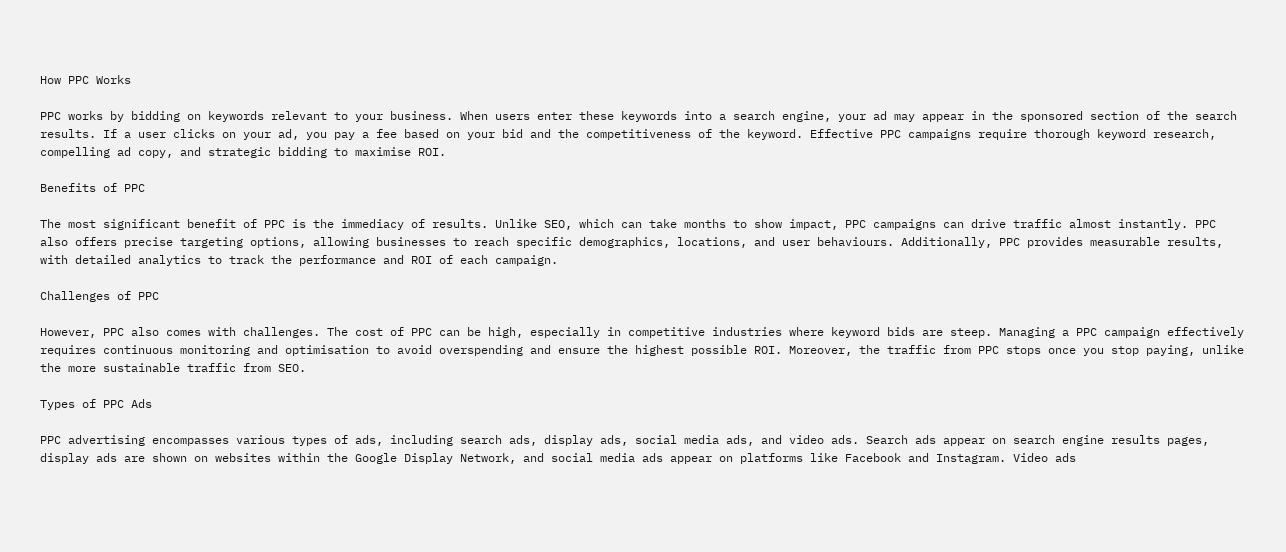How PPC Works

PPC works by bidding on keywords relevant to your business. When users enter these keywords into a search engine, your ad may appear in the sponsored section of the search results. If a user clicks on your ad, you pay a fee based on your bid and the competitiveness of the keyword. Effective PPC campaigns require thorough keyword research, compelling ad copy, and strategic bidding to maximise ROI.

Benefits of PPC

The most significant benefit of PPC is the immediacy of results. Unlike SEO, which can take months to show impact, PPC campaigns can drive traffic almost instantly. PPC also offers precise targeting options, allowing businesses to reach specific demographics, locations, and user behaviours. Additionally, PPC provides measurable results, with detailed analytics to track the performance and ROI of each campaign.

Challenges of PPC

However, PPC also comes with challenges. The cost of PPC can be high, especially in competitive industries where keyword bids are steep. Managing a PPC campaign effectively requires continuous monitoring and optimisation to avoid overspending and ensure the highest possible ROI. Moreover, the traffic from PPC stops once you stop paying, unlike the more sustainable traffic from SEO.

Types of PPC Ads

PPC advertising encompasses various types of ads, including search ads, display ads, social media ads, and video ads. Search ads appear on search engine results pages, display ads are shown on websites within the Google Display Network, and social media ads appear on platforms like Facebook and Instagram. Video ads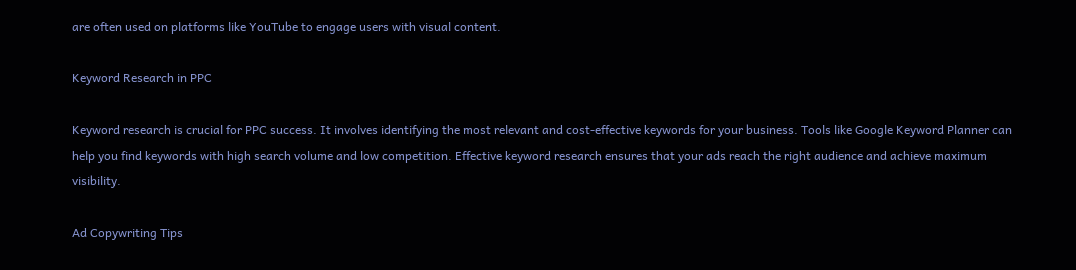are often used on platforms like YouTube to engage users with visual content.

Keyword Research in PPC

Keyword research is crucial for PPC success. It involves identifying the most relevant and cost-effective keywords for your business. Tools like Google Keyword Planner can help you find keywords with high search volume and low competition. Effective keyword research ensures that your ads reach the right audience and achieve maximum visibility.

Ad Copywriting Tips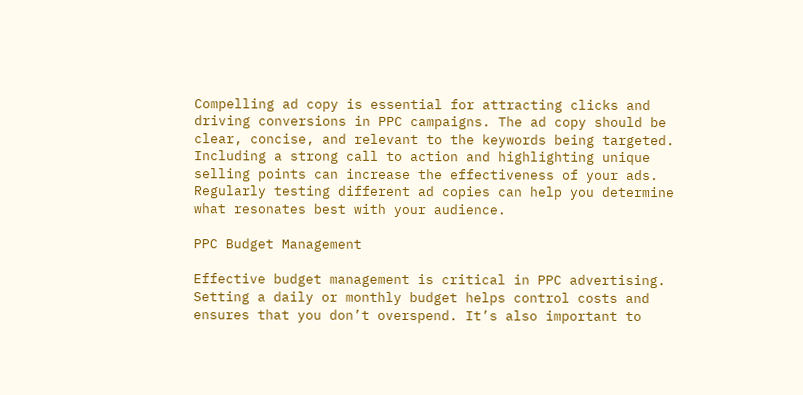Compelling ad copy is essential for attracting clicks and driving conversions in PPC campaigns. The ad copy should be clear, concise, and relevant to the keywords being targeted. Including a strong call to action and highlighting unique selling points can increase the effectiveness of your ads. Regularly testing different ad copies can help you determine what resonates best with your audience.

PPC Budget Management

Effective budget management is critical in PPC advertising. Setting a daily or monthly budget helps control costs and ensures that you don’t overspend. It’s also important to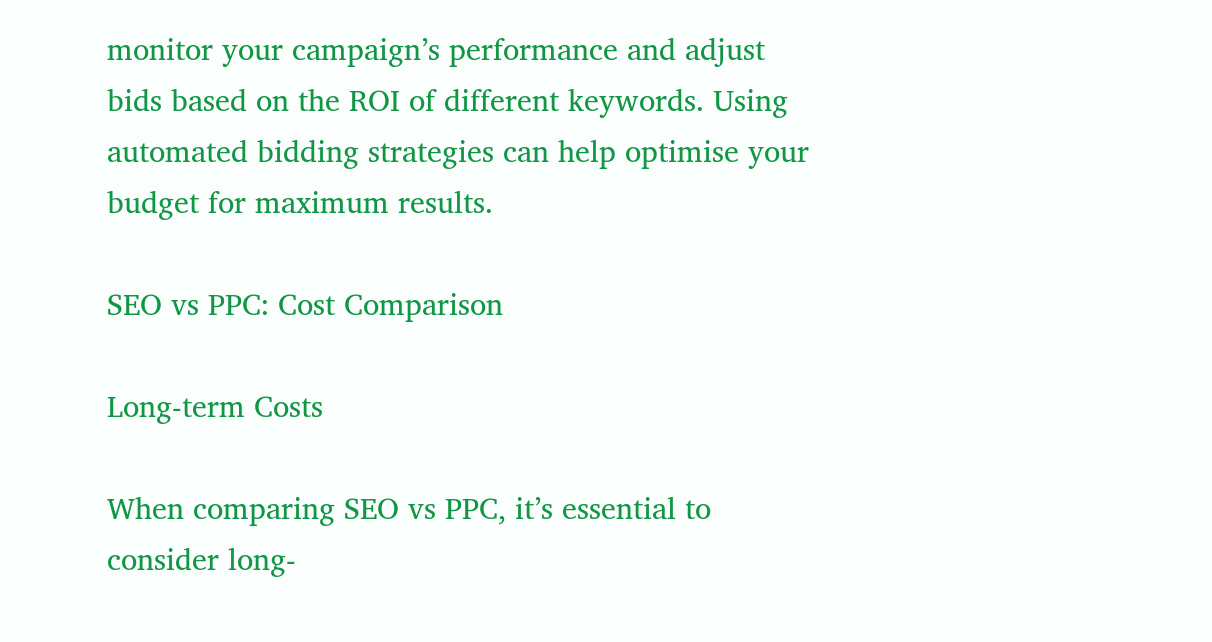monitor your campaign’s performance and adjust bids based on the ROI of different keywords. Using automated bidding strategies can help optimise your budget for maximum results.

SEO vs PPC: Cost Comparison

Long-term Costs

When comparing SEO vs PPC, it’s essential to consider long-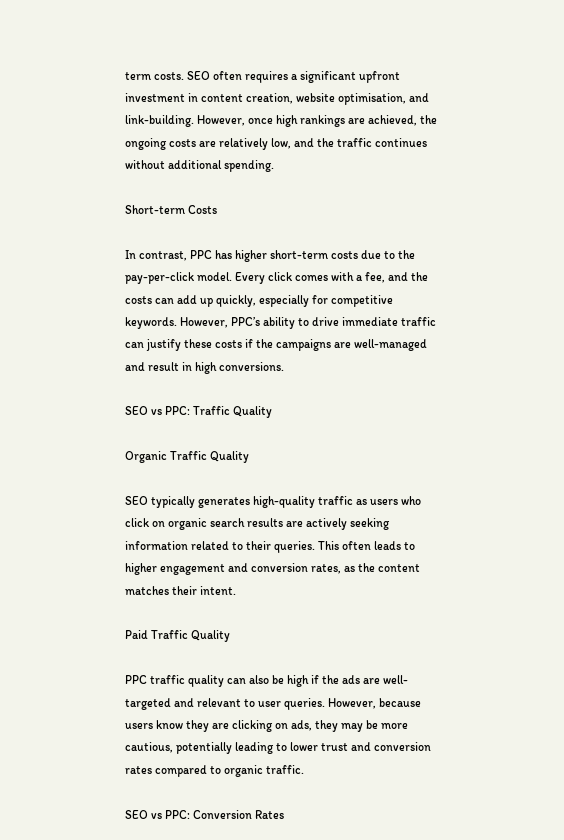term costs. SEO often requires a significant upfront investment in content creation, website optimisation, and link-building. However, once high rankings are achieved, the ongoing costs are relatively low, and the traffic continues without additional spending.

Short-term Costs

In contrast, PPC has higher short-term costs due to the pay-per-click model. Every click comes with a fee, and the costs can add up quickly, especially for competitive keywords. However, PPC’s ability to drive immediate traffic can justify these costs if the campaigns are well-managed and result in high conversions.

SEO vs PPC: Traffic Quality

Organic Traffic Quality

SEO typically generates high-quality traffic as users who click on organic search results are actively seeking information related to their queries. This often leads to higher engagement and conversion rates, as the content matches their intent.

Paid Traffic Quality

PPC traffic quality can also be high if the ads are well-targeted and relevant to user queries. However, because users know they are clicking on ads, they may be more cautious, potentially leading to lower trust and conversion rates compared to organic traffic.

SEO vs PPC: Conversion Rates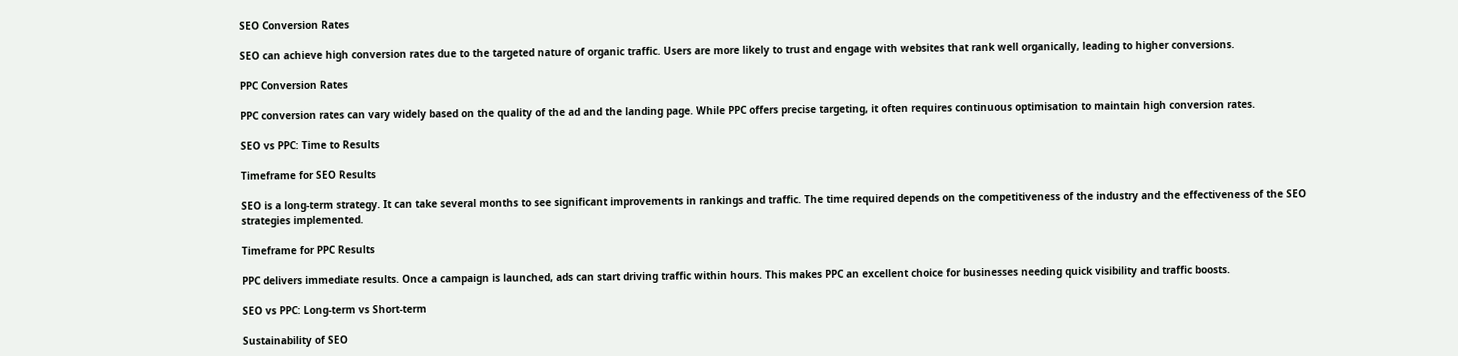SEO Conversion Rates

SEO can achieve high conversion rates due to the targeted nature of organic traffic. Users are more likely to trust and engage with websites that rank well organically, leading to higher conversions.

PPC Conversion Rates

PPC conversion rates can vary widely based on the quality of the ad and the landing page. While PPC offers precise targeting, it often requires continuous optimisation to maintain high conversion rates.

SEO vs PPC: Time to Results

Timeframe for SEO Results

SEO is a long-term strategy. It can take several months to see significant improvements in rankings and traffic. The time required depends on the competitiveness of the industry and the effectiveness of the SEO strategies implemented.

Timeframe for PPC Results

PPC delivers immediate results. Once a campaign is launched, ads can start driving traffic within hours. This makes PPC an excellent choice for businesses needing quick visibility and traffic boosts.

SEO vs PPC: Long-term vs Short-term

Sustainability of SEO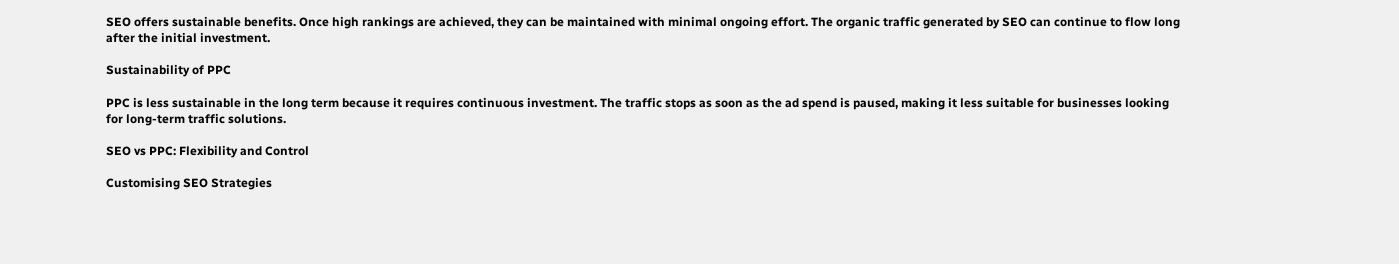SEO offers sustainable benefits. Once high rankings are achieved, they can be maintained with minimal ongoing effort. The organic traffic generated by SEO can continue to flow long after the initial investment.

Sustainability of PPC

PPC is less sustainable in the long term because it requires continuous investment. The traffic stops as soon as the ad spend is paused, making it less suitable for businesses looking for long-term traffic solutions.

SEO vs PPC: Flexibility and Control

Customising SEO Strategies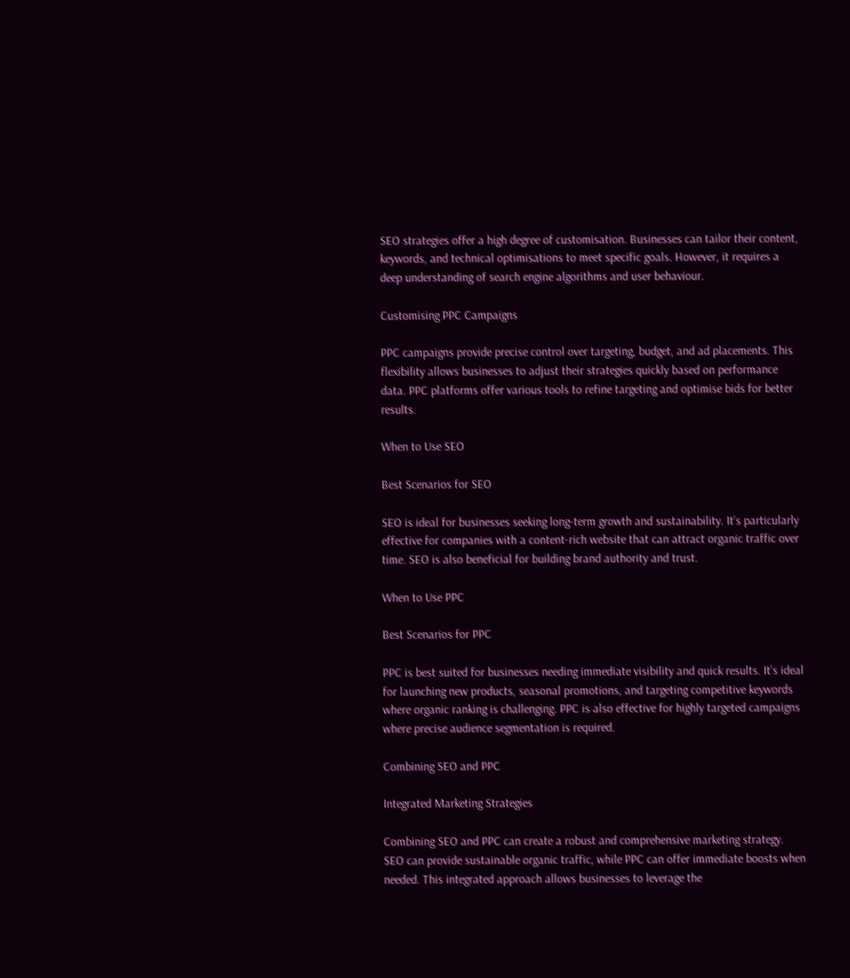SEO strategies offer a high degree of customisation. Businesses can tailor their content, keywords, and technical optimisations to meet specific goals. However, it requires a deep understanding of search engine algorithms and user behaviour.

Customising PPC Campaigns

PPC campaigns provide precise control over targeting, budget, and ad placements. This flexibility allows businesses to adjust their strategies quickly based on performance data. PPC platforms offer various tools to refine targeting and optimise bids for better results.

When to Use SEO

Best Scenarios for SEO

SEO is ideal for businesses seeking long-term growth and sustainability. It’s particularly effective for companies with a content-rich website that can attract organic traffic over time. SEO is also beneficial for building brand authority and trust.

When to Use PPC

Best Scenarios for PPC

PPC is best suited for businesses needing immediate visibility and quick results. It’s ideal for launching new products, seasonal promotions, and targeting competitive keywords where organic ranking is challenging. PPC is also effective for highly targeted campaigns where precise audience segmentation is required.

Combining SEO and PPC

Integrated Marketing Strategies

Combining SEO and PPC can create a robust and comprehensive marketing strategy. SEO can provide sustainable organic traffic, while PPC can offer immediate boosts when needed. This integrated approach allows businesses to leverage the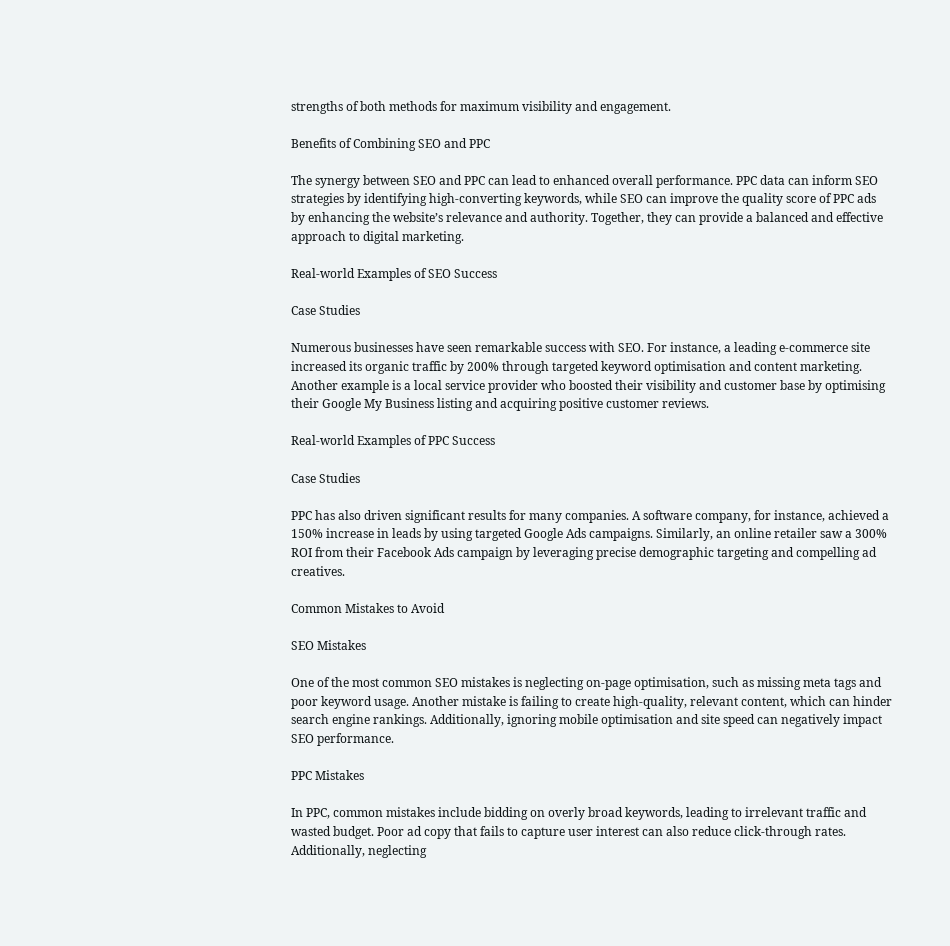strengths of both methods for maximum visibility and engagement.

Benefits of Combining SEO and PPC

The synergy between SEO and PPC can lead to enhanced overall performance. PPC data can inform SEO strategies by identifying high-converting keywords, while SEO can improve the quality score of PPC ads by enhancing the website’s relevance and authority. Together, they can provide a balanced and effective approach to digital marketing.

Real-world Examples of SEO Success

Case Studies

Numerous businesses have seen remarkable success with SEO. For instance, a leading e-commerce site increased its organic traffic by 200% through targeted keyword optimisation and content marketing. Another example is a local service provider who boosted their visibility and customer base by optimising their Google My Business listing and acquiring positive customer reviews.

Real-world Examples of PPC Success

Case Studies

PPC has also driven significant results for many companies. A software company, for instance, achieved a 150% increase in leads by using targeted Google Ads campaigns. Similarly, an online retailer saw a 300% ROI from their Facebook Ads campaign by leveraging precise demographic targeting and compelling ad creatives.

Common Mistakes to Avoid

SEO Mistakes

One of the most common SEO mistakes is neglecting on-page optimisation, such as missing meta tags and poor keyword usage. Another mistake is failing to create high-quality, relevant content, which can hinder search engine rankings. Additionally, ignoring mobile optimisation and site speed can negatively impact SEO performance.

PPC Mistakes

In PPC, common mistakes include bidding on overly broad keywords, leading to irrelevant traffic and wasted budget. Poor ad copy that fails to capture user interest can also reduce click-through rates. Additionally, neglecting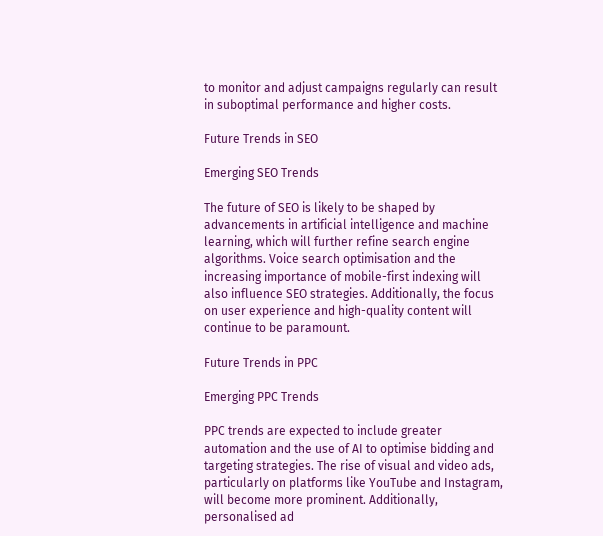to monitor and adjust campaigns regularly can result in suboptimal performance and higher costs.

Future Trends in SEO

Emerging SEO Trends

The future of SEO is likely to be shaped by advancements in artificial intelligence and machine learning, which will further refine search engine algorithms. Voice search optimisation and the increasing importance of mobile-first indexing will also influence SEO strategies. Additionally, the focus on user experience and high-quality content will continue to be paramount.

Future Trends in PPC

Emerging PPC Trends

PPC trends are expected to include greater automation and the use of AI to optimise bidding and targeting strategies. The rise of visual and video ads, particularly on platforms like YouTube and Instagram, will become more prominent. Additionally, personalised ad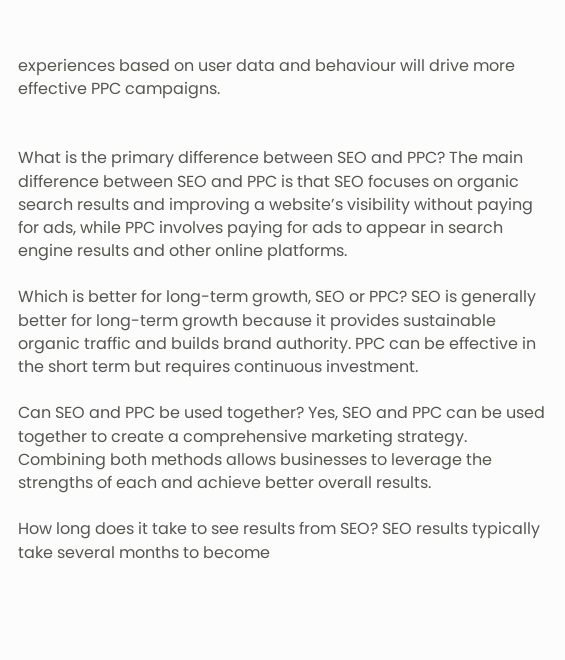experiences based on user data and behaviour will drive more effective PPC campaigns.


What is the primary difference between SEO and PPC? The main difference between SEO and PPC is that SEO focuses on organic search results and improving a website’s visibility without paying for ads, while PPC involves paying for ads to appear in search engine results and other online platforms.

Which is better for long-term growth, SEO or PPC? SEO is generally better for long-term growth because it provides sustainable organic traffic and builds brand authority. PPC can be effective in the short term but requires continuous investment.

Can SEO and PPC be used together? Yes, SEO and PPC can be used together to create a comprehensive marketing strategy. Combining both methods allows businesses to leverage the strengths of each and achieve better overall results.

How long does it take to see results from SEO? SEO results typically take several months to become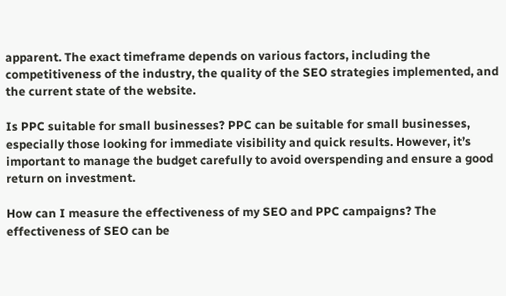apparent. The exact timeframe depends on various factors, including the competitiveness of the industry, the quality of the SEO strategies implemented, and the current state of the website.

Is PPC suitable for small businesses? PPC can be suitable for small businesses, especially those looking for immediate visibility and quick results. However, it’s important to manage the budget carefully to avoid overspending and ensure a good return on investment.

How can I measure the effectiveness of my SEO and PPC campaigns? The effectiveness of SEO can be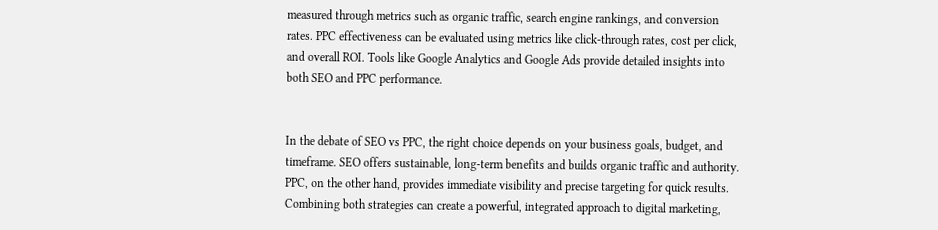measured through metrics such as organic traffic, search engine rankings, and conversion rates. PPC effectiveness can be evaluated using metrics like click-through rates, cost per click, and overall ROI. Tools like Google Analytics and Google Ads provide detailed insights into both SEO and PPC performance.


In the debate of SEO vs PPC, the right choice depends on your business goals, budget, and timeframe. SEO offers sustainable, long-term benefits and builds organic traffic and authority. PPC, on the other hand, provides immediate visibility and precise targeting for quick results. Combining both strategies can create a powerful, integrated approach to digital marketing,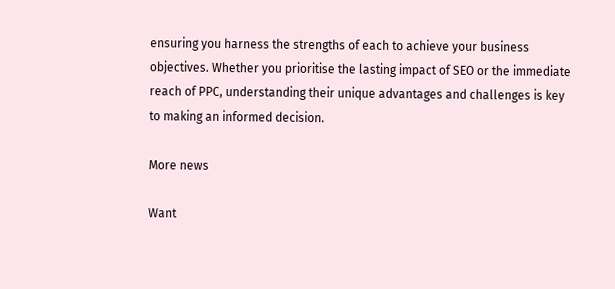ensuring you harness the strengths of each to achieve your business objectives. Whether you prioritise the lasting impact of SEO or the immediate reach of PPC, understanding their unique advantages and challenges is key to making an informed decision.

More news

Want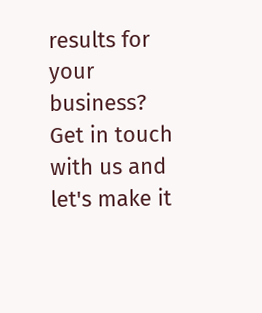results for your business? Get in touch with us and let's make it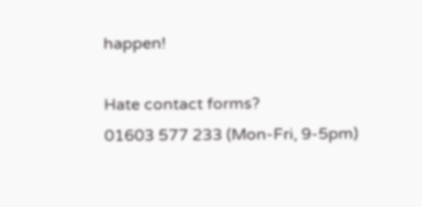happen!

Hate contact forms?
01603 577 233 (Mon-Fri, 9-5pm)